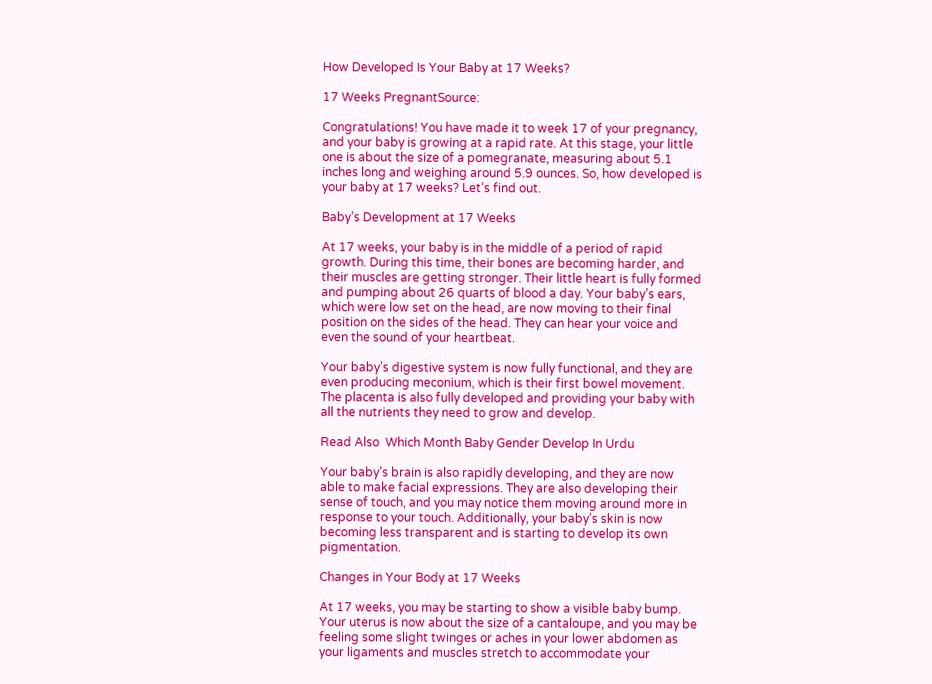How Developed Is Your Baby at 17 Weeks?

17 Weeks PregnantSource:

Congratulations! You have made it to week 17 of your pregnancy, and your baby is growing at a rapid rate. At this stage, your little one is about the size of a pomegranate, measuring about 5.1 inches long and weighing around 5.9 ounces. So, how developed is your baby at 17 weeks? Let’s find out.

Baby’s Development at 17 Weeks

At 17 weeks, your baby is in the middle of a period of rapid growth. During this time, their bones are becoming harder, and their muscles are getting stronger. Their little heart is fully formed and pumping about 26 quarts of blood a day. Your baby’s ears, which were low set on the head, are now moving to their final position on the sides of the head. They can hear your voice and even the sound of your heartbeat.

Your baby’s digestive system is now fully functional, and they are even producing meconium, which is their first bowel movement. The placenta is also fully developed and providing your baby with all the nutrients they need to grow and develop.

Read Also  Which Month Baby Gender Develop In Urdu

Your baby’s brain is also rapidly developing, and they are now able to make facial expressions. They are also developing their sense of touch, and you may notice them moving around more in response to your touch. Additionally, your baby’s skin is now becoming less transparent and is starting to develop its own pigmentation.

Changes in Your Body at 17 Weeks

At 17 weeks, you may be starting to show a visible baby bump. Your uterus is now about the size of a cantaloupe, and you may be feeling some slight twinges or aches in your lower abdomen as your ligaments and muscles stretch to accommodate your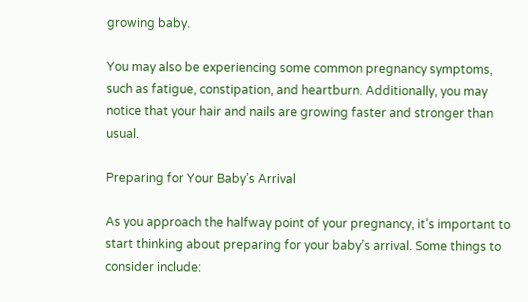growing baby.

You may also be experiencing some common pregnancy symptoms, such as fatigue, constipation, and heartburn. Additionally, you may notice that your hair and nails are growing faster and stronger than usual.

Preparing for Your Baby’s Arrival

As you approach the halfway point of your pregnancy, it’s important to start thinking about preparing for your baby’s arrival. Some things to consider include: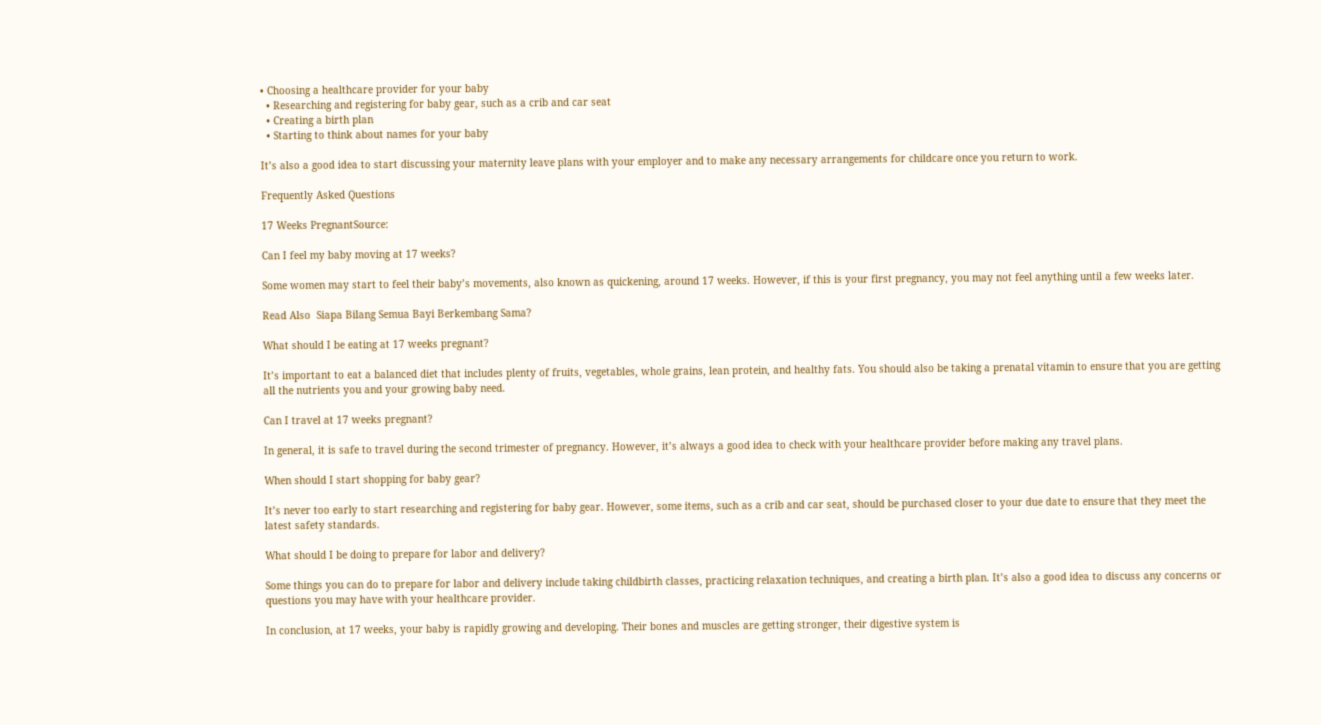• Choosing a healthcare provider for your baby
  • Researching and registering for baby gear, such as a crib and car seat
  • Creating a birth plan
  • Starting to think about names for your baby

It’s also a good idea to start discussing your maternity leave plans with your employer and to make any necessary arrangements for childcare once you return to work.

Frequently Asked Questions

17 Weeks PregnantSource:

Can I feel my baby moving at 17 weeks?

Some women may start to feel their baby’s movements, also known as quickening, around 17 weeks. However, if this is your first pregnancy, you may not feel anything until a few weeks later.

Read Also  Siapa Bilang Semua Bayi Berkembang Sama?

What should I be eating at 17 weeks pregnant?

It’s important to eat a balanced diet that includes plenty of fruits, vegetables, whole grains, lean protein, and healthy fats. You should also be taking a prenatal vitamin to ensure that you are getting all the nutrients you and your growing baby need.

Can I travel at 17 weeks pregnant?

In general, it is safe to travel during the second trimester of pregnancy. However, it’s always a good idea to check with your healthcare provider before making any travel plans.

When should I start shopping for baby gear?

It’s never too early to start researching and registering for baby gear. However, some items, such as a crib and car seat, should be purchased closer to your due date to ensure that they meet the latest safety standards.

What should I be doing to prepare for labor and delivery?

Some things you can do to prepare for labor and delivery include taking childbirth classes, practicing relaxation techniques, and creating a birth plan. It’s also a good idea to discuss any concerns or questions you may have with your healthcare provider.

In conclusion, at 17 weeks, your baby is rapidly growing and developing. Their bones and muscles are getting stronger, their digestive system is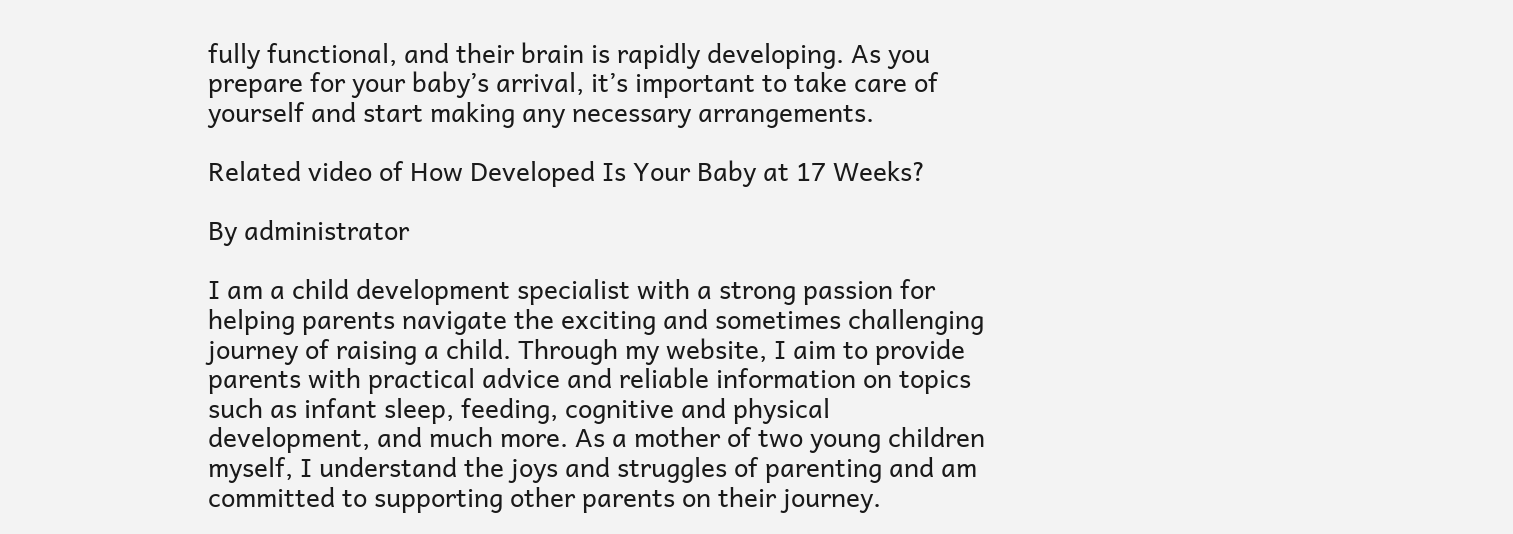fully functional, and their brain is rapidly developing. As you prepare for your baby’s arrival, it’s important to take care of yourself and start making any necessary arrangements.

Related video of How Developed Is Your Baby at 17 Weeks?

By administrator

I am a child development specialist with a strong passion for helping parents navigate the exciting and sometimes challenging journey of raising a child. Through my website, I aim to provide parents with practical advice and reliable information on topics such as infant sleep, feeding, cognitive and physical development, and much more. As a mother of two young children myself, I understand the joys and struggles of parenting and am committed to supporting other parents on their journey.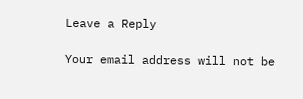Leave a Reply

Your email address will not be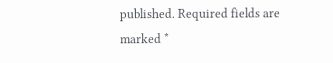published. Required fields are marked *